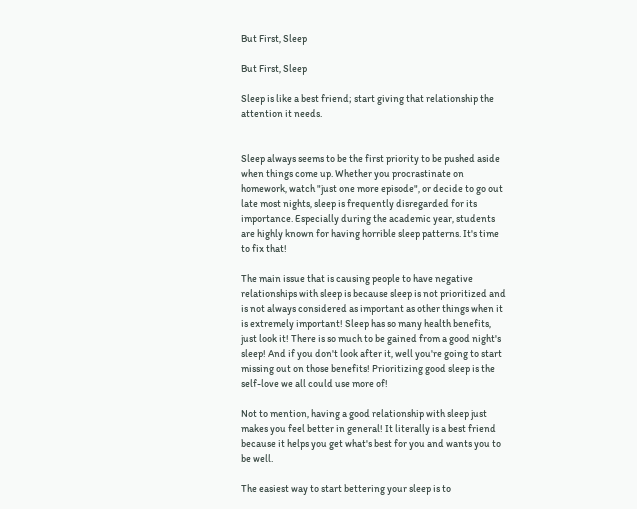But First, Sleep

But First, Sleep

Sleep is like a best friend; start giving that relationship the attention it needs.


Sleep always seems to be the first priority to be pushed aside when things come up. Whether you procrastinate on homework, watch "just one more episode", or decide to go out late most nights, sleep is frequently disregarded for its importance. Especially during the academic year, students are highly known for having horrible sleep patterns. It's time to fix that!

The main issue that is causing people to have negative relationships with sleep is because sleep is not prioritized and is not always considered as important as other things when it is extremely important! Sleep has so many health benefits, just look it! There is so much to be gained from a good night's sleep! And if you don't look after it, well you're going to start missing out on those benefits! Prioritizing good sleep is the self-love we all could use more of!

Not to mention, having a good relationship with sleep just makes you feel better in general! It literally is a best friend because it helps you get what's best for you and wants you to be well.

The easiest way to start bettering your sleep is to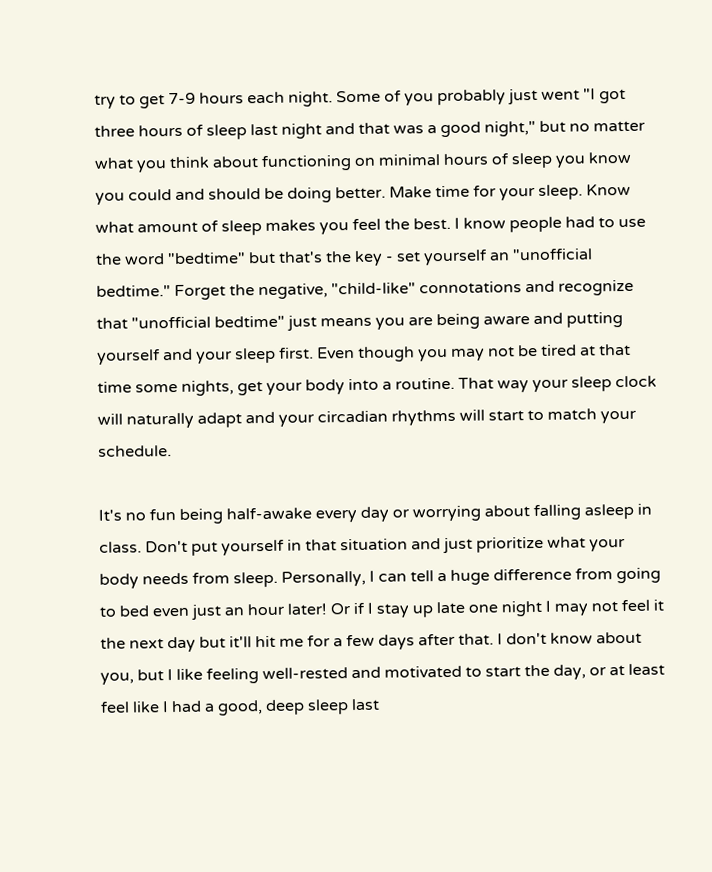try to get 7-9 hours each night. Some of you probably just went "I got three hours of sleep last night and that was a good night," but no matter what you think about functioning on minimal hours of sleep you know you could and should be doing better. Make time for your sleep. Know what amount of sleep makes you feel the best. I know people had to use the word "bedtime" but that's the key - set yourself an "unofficial bedtime." Forget the negative, "child-like" connotations and recognize that "unofficial bedtime" just means you are being aware and putting yourself and your sleep first. Even though you may not be tired at that time some nights, get your body into a routine. That way your sleep clock will naturally adapt and your circadian rhythms will start to match your schedule.

It's no fun being half-awake every day or worrying about falling asleep in class. Don't put yourself in that situation and just prioritize what your body needs from sleep. Personally, I can tell a huge difference from going to bed even just an hour later! Or if I stay up late one night I may not feel it the next day but it'll hit me for a few days after that. I don't know about you, but I like feeling well-rested and motivated to start the day, or at least feel like I had a good, deep sleep last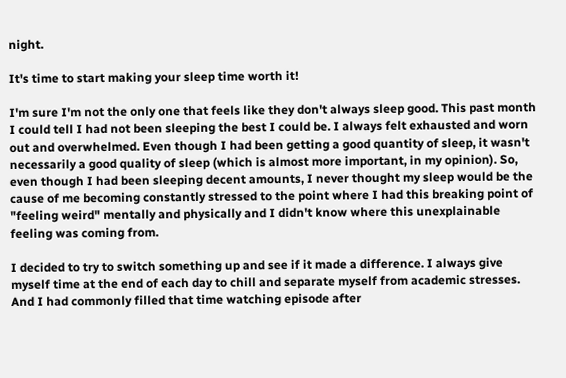night.

It's time to start making your sleep time worth it!

I'm sure I'm not the only one that feels like they don't always sleep good. This past month I could tell I had not been sleeping the best I could be. I always felt exhausted and worn out and overwhelmed. Even though I had been getting a good quantity of sleep, it wasn't necessarily a good quality of sleep (which is almost more important, in my opinion). So, even though I had been sleeping decent amounts, I never thought my sleep would be the cause of me becoming constantly stressed to the point where I had this breaking point of "feeling weird" mentally and physically and I didn't know where this unexplainable feeling was coming from.

I decided to try to switch something up and see if it made a difference. I always give myself time at the end of each day to chill and separate myself from academic stresses. And I had commonly filled that time watching episode after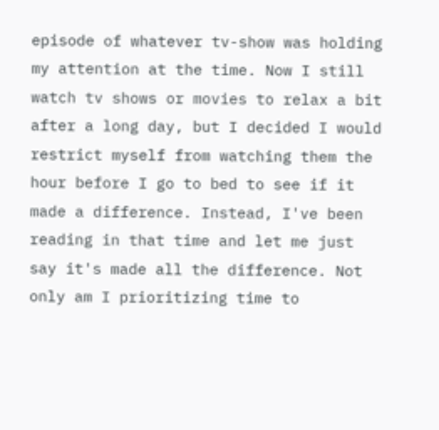episode of whatever tv-show was holding my attention at the time. Now I still watch tv shows or movies to relax a bit after a long day, but I decided I would restrict myself from watching them the hour before I go to bed to see if it made a difference. Instead, I've been reading in that time and let me just say it's made all the difference. Not only am I prioritizing time to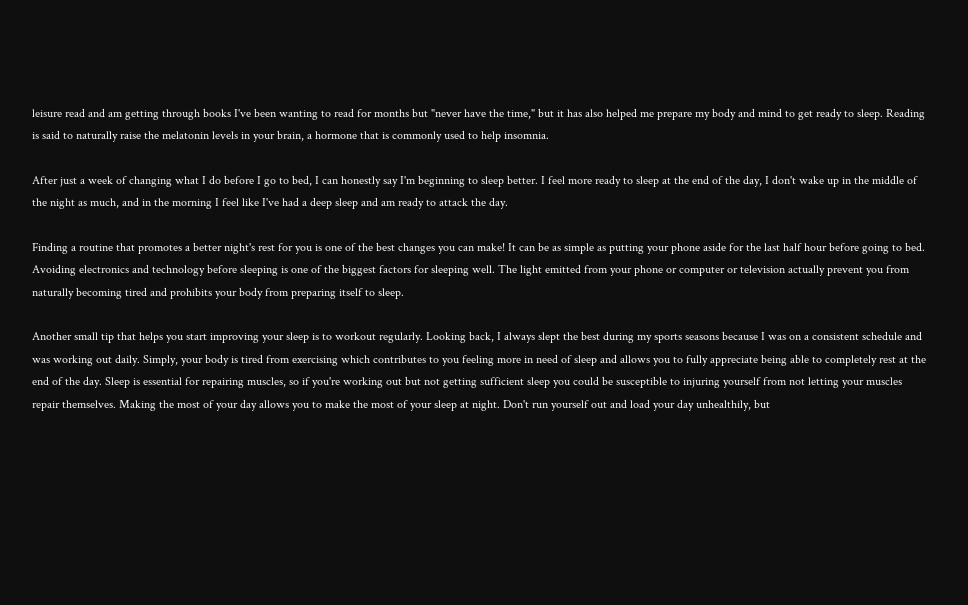leisure read and am getting through books I've been wanting to read for months but "never have the time," but it has also helped me prepare my body and mind to get ready to sleep. Reading is said to naturally raise the melatonin levels in your brain, a hormone that is commonly used to help insomnia.

After just a week of changing what I do before I go to bed, I can honestly say I'm beginning to sleep better. I feel more ready to sleep at the end of the day, I don't wake up in the middle of the night as much, and in the morning I feel like I've had a deep sleep and am ready to attack the day.

Finding a routine that promotes a better night's rest for you is one of the best changes you can make! It can be as simple as putting your phone aside for the last half hour before going to bed. Avoiding electronics and technology before sleeping is one of the biggest factors for sleeping well. The light emitted from your phone or computer or television actually prevent you from naturally becoming tired and prohibits your body from preparing itself to sleep.

Another small tip that helps you start improving your sleep is to workout regularly. Looking back, I always slept the best during my sports seasons because I was on a consistent schedule and was working out daily. Simply, your body is tired from exercising which contributes to you feeling more in need of sleep and allows you to fully appreciate being able to completely rest at the end of the day. Sleep is essential for repairing muscles, so if you're working out but not getting sufficient sleep you could be susceptible to injuring yourself from not letting your muscles repair themselves. Making the most of your day allows you to make the most of your sleep at night. Don't run yourself out and load your day unhealthily, but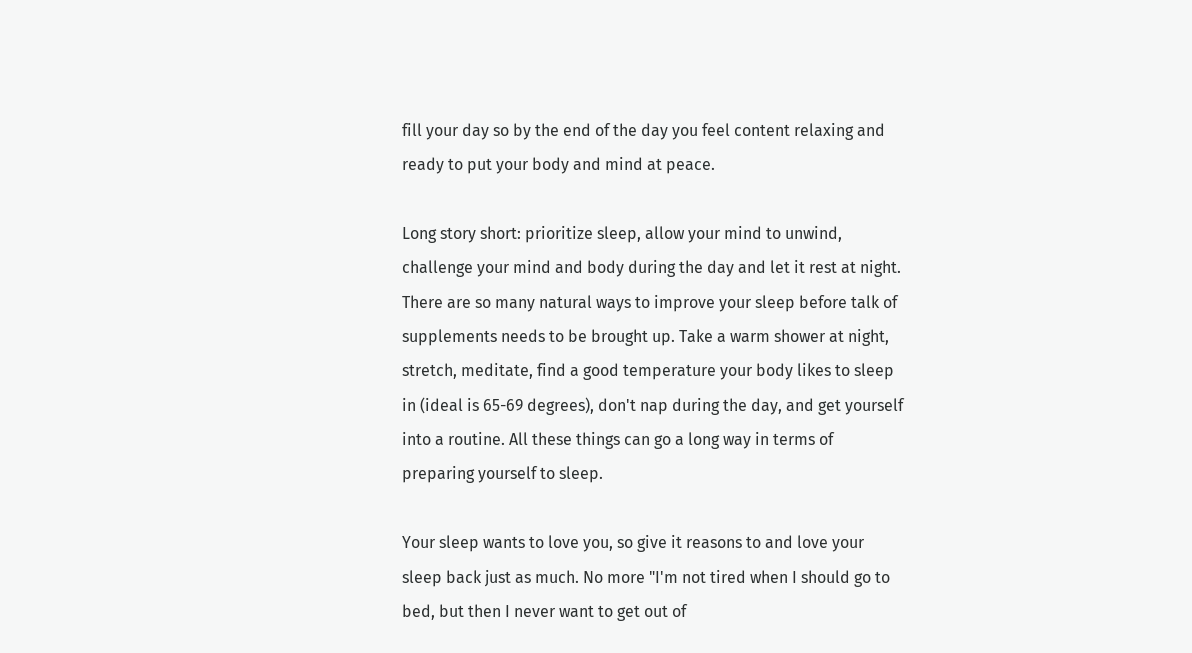fill your day so by the end of the day you feel content relaxing and ready to put your body and mind at peace.

Long story short: prioritize sleep, allow your mind to unwind, challenge your mind and body during the day and let it rest at night. There are so many natural ways to improve your sleep before talk of supplements needs to be brought up. Take a warm shower at night, stretch, meditate, find a good temperature your body likes to sleep in (ideal is 65-69 degrees), don't nap during the day, and get yourself into a routine. All these things can go a long way in terms of preparing yourself to sleep.

Your sleep wants to love you, so give it reasons to and love your sleep back just as much. No more "I'm not tired when I should go to bed, but then I never want to get out of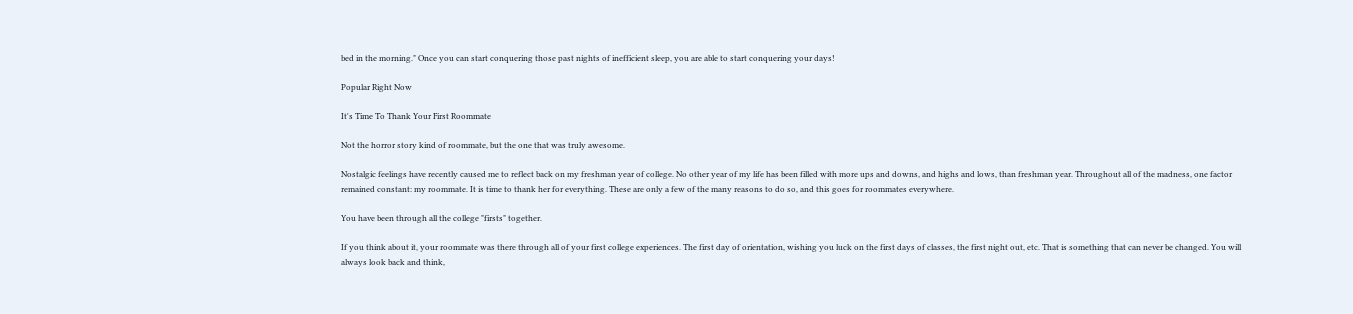bed in the morning." Once you can start conquering those past nights of inefficient sleep, you are able to start conquering your days!

Popular Right Now

It's Time To Thank Your First Roommate

Not the horror story kind of roommate, but the one that was truly awesome.

Nostalgic feelings have recently caused me to reflect back on my freshman year of college. No other year of my life has been filled with more ups and downs, and highs and lows, than freshman year. Throughout all of the madness, one factor remained constant: my roommate. It is time to thank her for everything. These are only a few of the many reasons to do so, and this goes for roommates everywhere.

You have been through all the college "firsts" together.

If you think about it, your roommate was there through all of your first college experiences. The first day of orientation, wishing you luck on the first days of classes, the first night out, etc. That is something that can never be changed. You will always look back and think,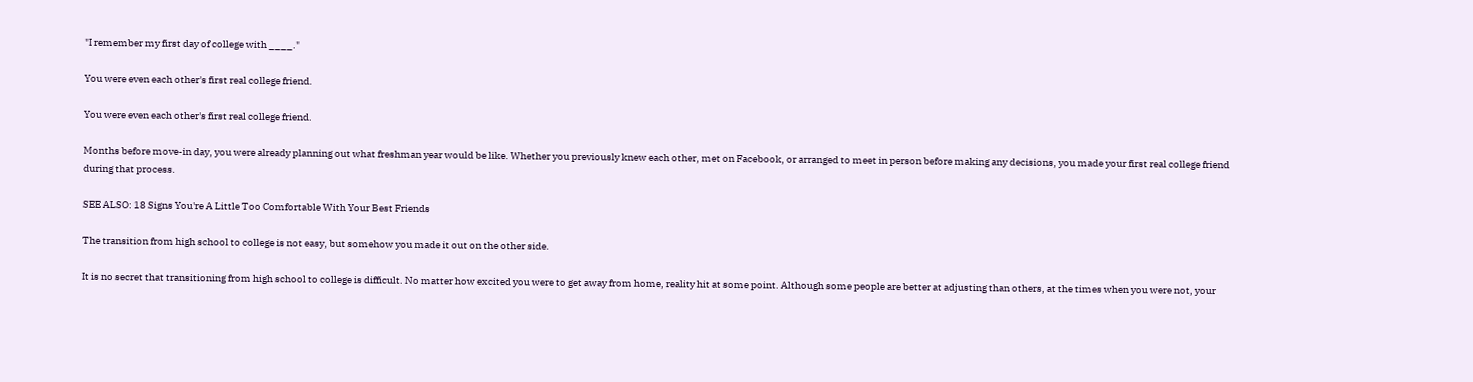"I remember my first day of college with ____."

You were even each other's first real college friend.

You were even each other's first real college friend.

Months before move-in day, you were already planning out what freshman year would be like. Whether you previously knew each other, met on Facebook, or arranged to meet in person before making any decisions, you made your first real college friend during that process.

SEE ALSO: 18 Signs You're A Little Too Comfortable With Your Best Friends

The transition from high school to college is not easy, but somehow you made it out on the other side.

It is no secret that transitioning from high school to college is difficult. No matter how excited you were to get away from home, reality hit at some point. Although some people are better at adjusting than others, at the times when you were not, your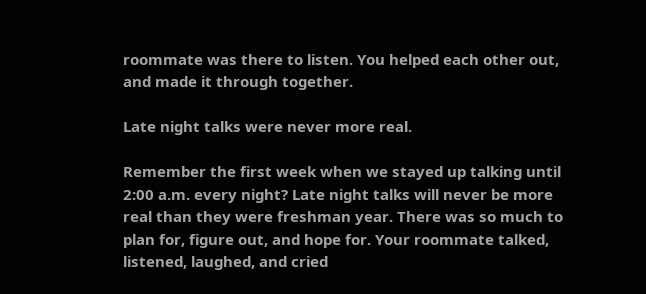roommate was there to listen. You helped each other out, and made it through together.

Late night talks were never more real.

Remember the first week when we stayed up talking until 2:00 a.m. every night? Late night talks will never be more real than they were freshman year. There was so much to plan for, figure out, and hope for. Your roommate talked, listened, laughed, and cried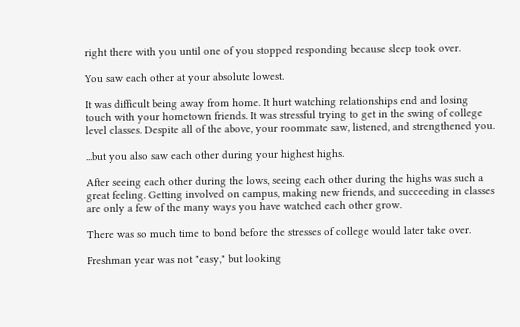right there with you until one of you stopped responding because sleep took over.

You saw each other at your absolute lowest.

It was difficult being away from home. It hurt watching relationships end and losing touch with your hometown friends. It was stressful trying to get in the swing of college level classes. Despite all of the above, your roommate saw, listened, and strengthened you.

...but you also saw each other during your highest highs.

After seeing each other during the lows, seeing each other during the highs was such a great feeling. Getting involved on campus, making new friends, and succeeding in classes are only a few of the many ways you have watched each other grow.

There was so much time to bond before the stresses of college would later take over.

Freshman year was not "easy," but looking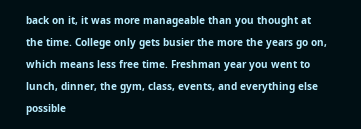back on it, it was more manageable than you thought at the time. College only gets busier the more the years go on, which means less free time. Freshman year you went to lunch, dinner, the gym, class, events, and everything else possible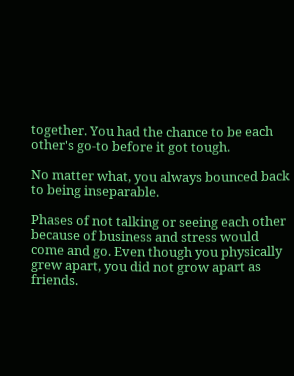together. You had the chance to be each other's go-to before it got tough.

No matter what, you always bounced back to being inseparable.

Phases of not talking or seeing each other because of business and stress would come and go. Even though you physically grew apart, you did not grow apart as friends.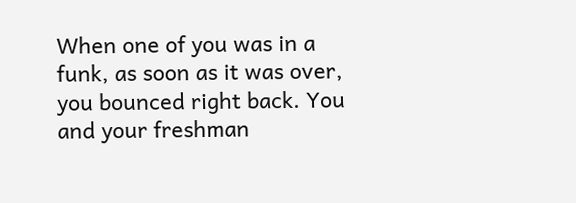When one of you was in a funk, as soon as it was over, you bounced right back. You and your freshman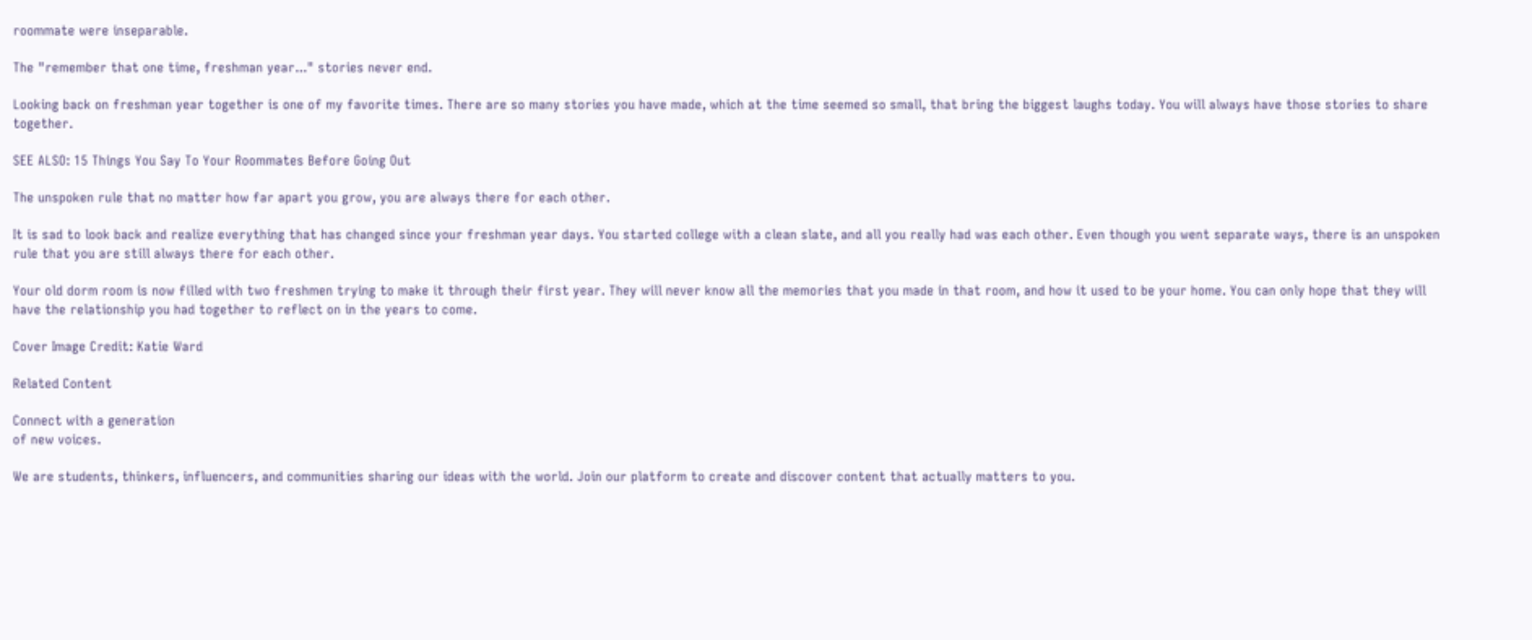roommate were inseparable.

The "remember that one time, freshman year..." stories never end.

Looking back on freshman year together is one of my favorite times. There are so many stories you have made, which at the time seemed so small, that bring the biggest laughs today. You will always have those stories to share together.

SEE ALSO: 15 Things You Say To Your Roommates Before Going Out

The unspoken rule that no matter how far apart you grow, you are always there for each other.

It is sad to look back and realize everything that has changed since your freshman year days. You started college with a clean slate, and all you really had was each other. Even though you went separate ways, there is an unspoken rule that you are still always there for each other.

Your old dorm room is now filled with two freshmen trying to make it through their first year. They will never know all the memories that you made in that room, and how it used to be your home. You can only hope that they will have the relationship you had together to reflect on in the years to come.

Cover Image Credit: Katie Ward

Related Content

Connect with a generation
of new voices.

We are students, thinkers, influencers, and communities sharing our ideas with the world. Join our platform to create and discover content that actually matters to you.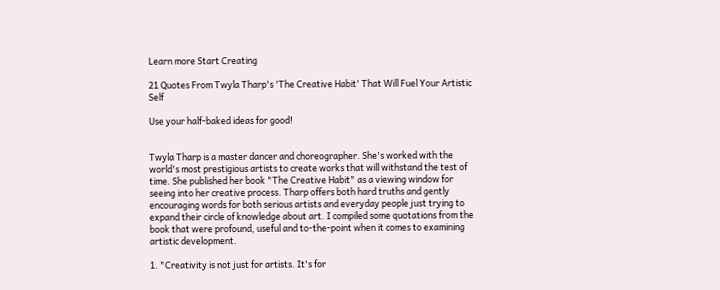Learn more Start Creating

21 Quotes From Twyla Tharp's 'The Creative Habit' That Will Fuel Your Artistic Self

Use your half-baked ideas for good!


Twyla Tharp is a master dancer and choreographer. She's worked with the world's most prestigious artists to create works that will withstand the test of time. She published her book "The Creative Habit" as a viewing window for seeing into her creative process. Tharp offers both hard truths and gently encouraging words for both serious artists and everyday people just trying to expand their circle of knowledge about art. I compiled some quotations from the book that were profound, useful and to-the-point when it comes to examining artistic development.

1. "Creativity is not just for artists. It's for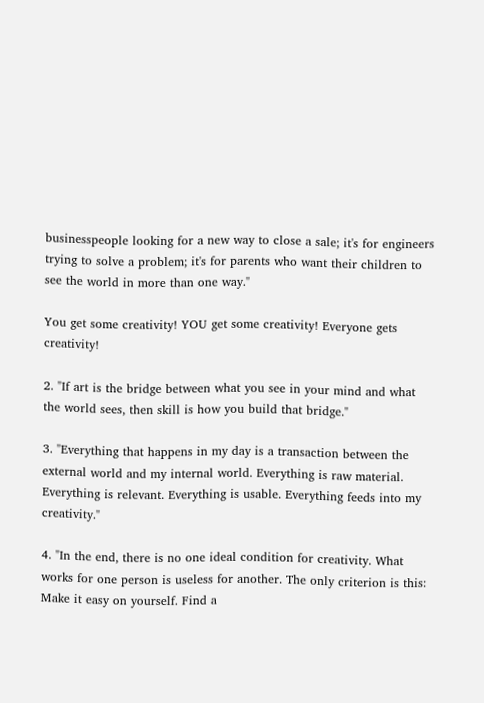businesspeople looking for a new way to close a sale; it's for engineers trying to solve a problem; it's for parents who want their children to see the world in more than one way."

You get some creativity! YOU get some creativity! Everyone gets creativity!

2. "If art is the bridge between what you see in your mind and what the world sees, then skill is how you build that bridge."

3. "Everything that happens in my day is a transaction between the external world and my internal world. Everything is raw material. Everything is relevant. Everything is usable. Everything feeds into my creativity."

4. "In the end, there is no one ideal condition for creativity. What works for one person is useless for another. The only criterion is this: Make it easy on yourself. Find a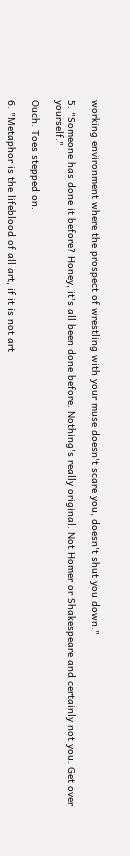working environment where the prospect of wrestling with your muse doesn't scare you, doesn't shut you down."

5. "Someone has done it before? Honey, it's all been done before. Nothing's really original. Not Homer or Shakespeare and certainly not you. Get over yourself."

Ouch. Toes stepped on.

6. "Metaphor is the lifeblood of all art, if it is not art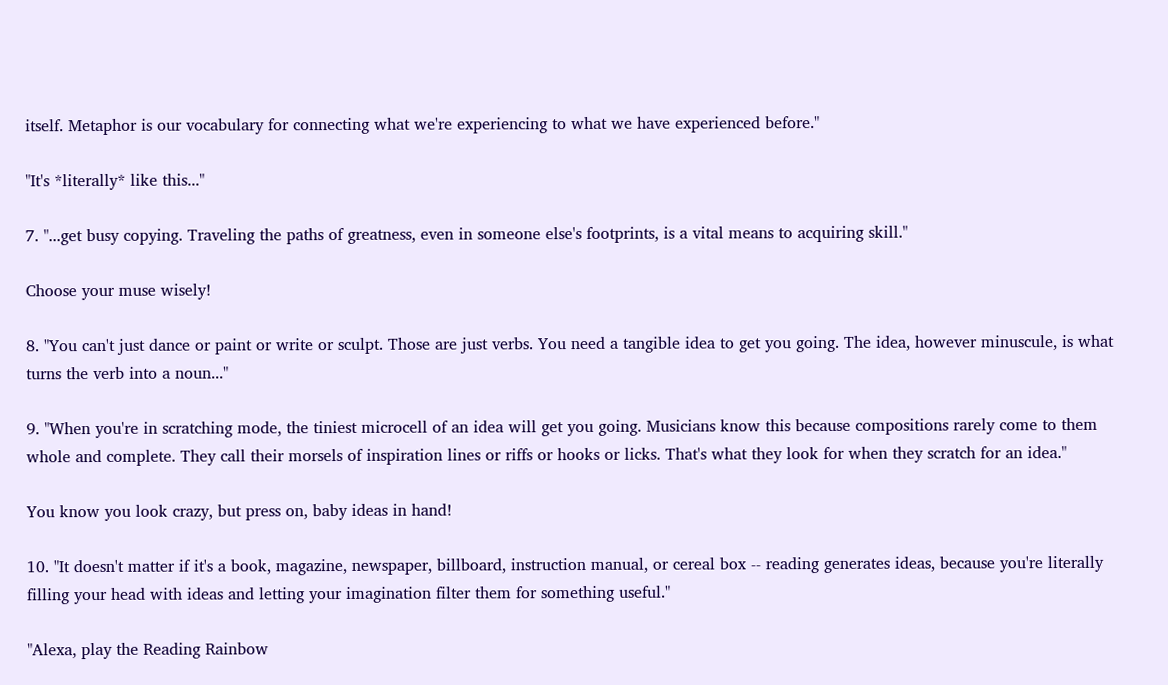itself. Metaphor is our vocabulary for connecting what we're experiencing to what we have experienced before."

"It's *literally* like this..."

7. "...get busy copying. Traveling the paths of greatness, even in someone else's footprints, is a vital means to acquiring skill."

Choose your muse wisely!

8. "You can't just dance or paint or write or sculpt. Those are just verbs. You need a tangible idea to get you going. The idea, however minuscule, is what turns the verb into a noun..."

9. "When you're in scratching mode, the tiniest microcell of an idea will get you going. Musicians know this because compositions rarely come to them whole and complete. They call their morsels of inspiration lines or riffs or hooks or licks. That's what they look for when they scratch for an idea."

You know you look crazy, but press on, baby ideas in hand!

10. "It doesn't matter if it's a book, magazine, newspaper, billboard, instruction manual, or cereal box -- reading generates ideas, because you're literally filling your head with ideas and letting your imagination filter them for something useful."

"Alexa, play the Reading Rainbow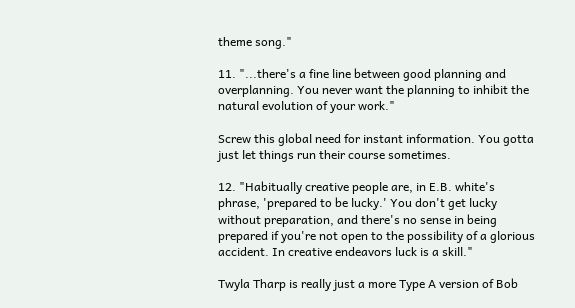theme song."

11. "...there's a fine line between good planning and overplanning. You never want the planning to inhibit the natural evolution of your work."

Screw this global need for instant information. You gotta just let things run their course sometimes.

12. "Habitually creative people are, in E.B. white's phrase, 'prepared to be lucky.' You don't get lucky without preparation, and there's no sense in being prepared if you're not open to the possibility of a glorious accident. In creative endeavors luck is a skill."

Twyla Tharp is really just a more Type A version of Bob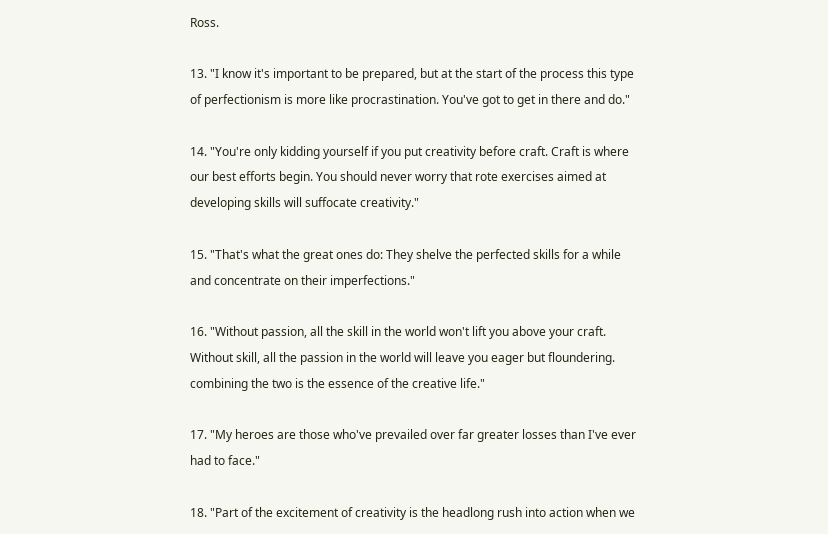Ross.

13. "I know it's important to be prepared, but at the start of the process this type of perfectionism is more like procrastination. You've got to get in there and do."

14. "You're only kidding yourself if you put creativity before craft. Craft is where our best efforts begin. You should never worry that rote exercises aimed at developing skills will suffocate creativity."

15. "That's what the great ones do: They shelve the perfected skills for a while and concentrate on their imperfections."

16. "Without passion, all the skill in the world won't lift you above your craft. Without skill, all the passion in the world will leave you eager but floundering. combining the two is the essence of the creative life."

17. "My heroes are those who've prevailed over far greater losses than I've ever had to face."

18. "Part of the excitement of creativity is the headlong rush into action when we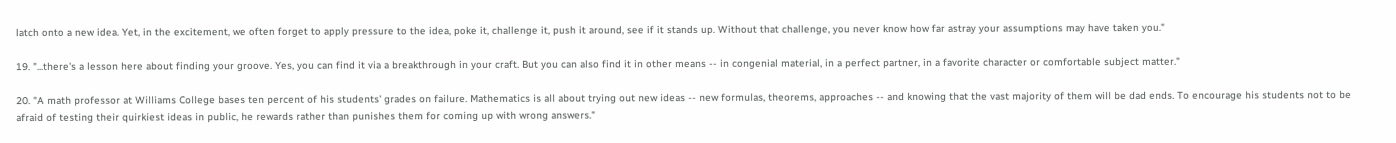latch onto a new idea. Yet, in the excitement, we often forget to apply pressure to the idea, poke it, challenge it, push it around, see if it stands up. Without that challenge, you never know how far astray your assumptions may have taken you."

19. "...there's a lesson here about finding your groove. Yes, you can find it via a breakthrough in your craft. But you can also find it in other means -- in congenial material, in a perfect partner, in a favorite character or comfortable subject matter."

20. "A math professor at Williams College bases ten percent of his students' grades on failure. Mathematics is all about trying out new ideas -- new formulas, theorems, approaches -- and knowing that the vast majority of them will be dad ends. To encourage his students not to be afraid of testing their quirkiest ideas in public, he rewards rather than punishes them for coming up with wrong answers."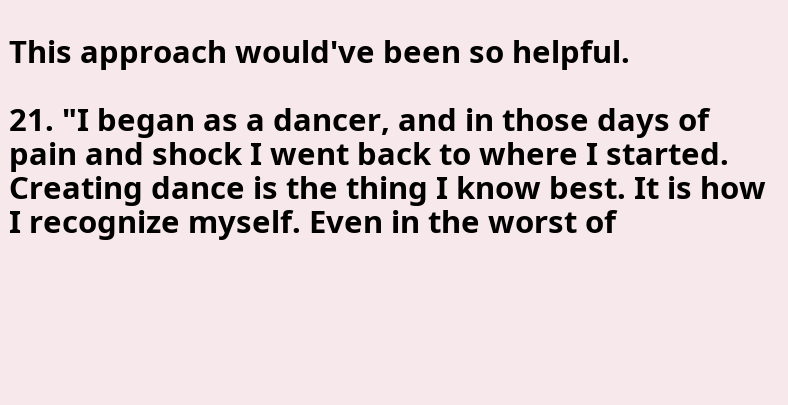This approach would've been so helpful.

21. "I began as a dancer, and in those days of pain and shock I went back to where I started. Creating dance is the thing I know best. It is how I recognize myself. Even in the worst of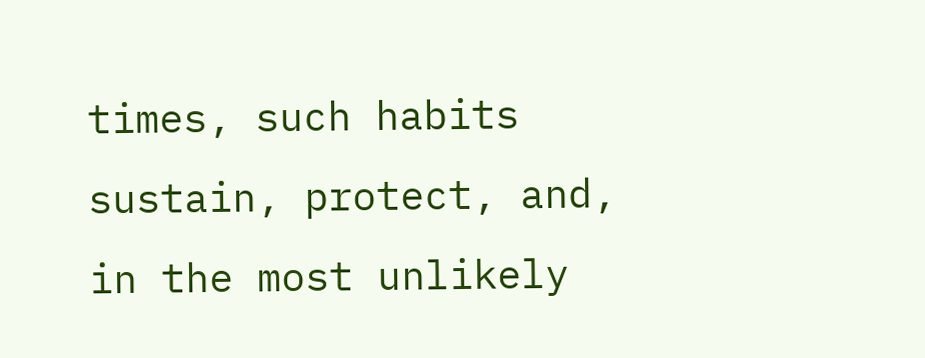times, such habits sustain, protect, and, in the most unlikely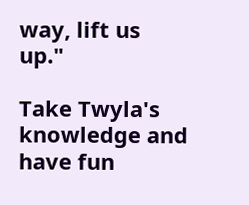way, lift us up."

Take Twyla's knowledge and have fun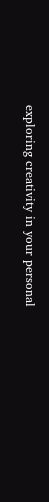exploring creativity in your personal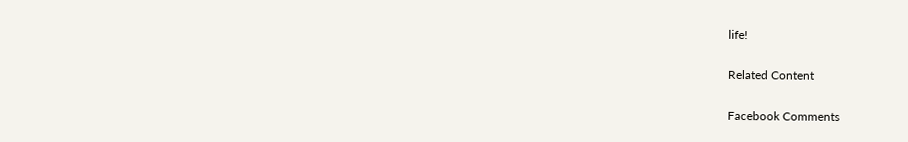life!

Related Content

Facebook Comments